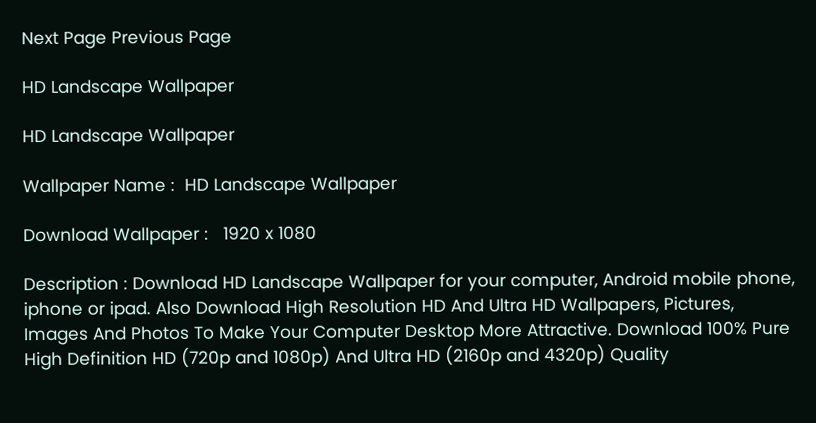Next Page Previous Page

HD Landscape Wallpaper

HD Landscape Wallpaper

Wallpaper Name :  HD Landscape Wallpaper

Download Wallpaper :   1920 x 1080

Description : Download HD Landscape Wallpaper for your computer, Android mobile phone, iphone or ipad. Also Download High Resolution HD And Ultra HD Wallpapers, Pictures, Images And Photos To Make Your Computer Desktop More Attractive. Download 100% Pure High Definition HD (720p and 1080p) And Ultra HD (2160p and 4320p) Quality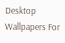Desktop Wallpapers For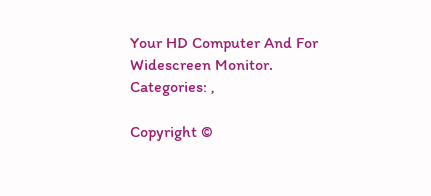Your HD Computer And For Widescreen Monitor.
Categories: ,

Copyright ©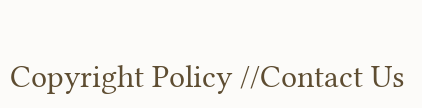Copyright Policy //Contact Us